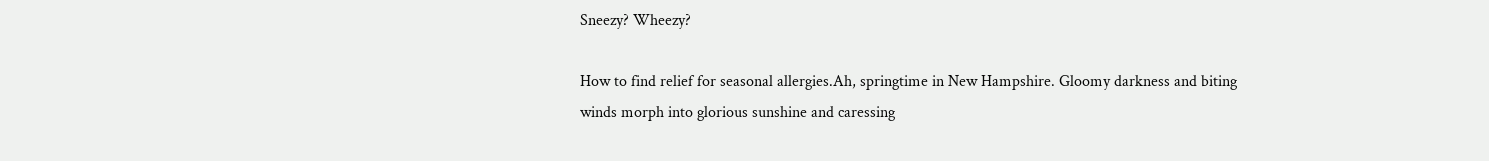Sneezy? Wheezy?

How to find relief for seasonal allergies.Ah, springtime in New Hampshire. Gloomy darkness and biting winds morph into glorious sunshine and caressing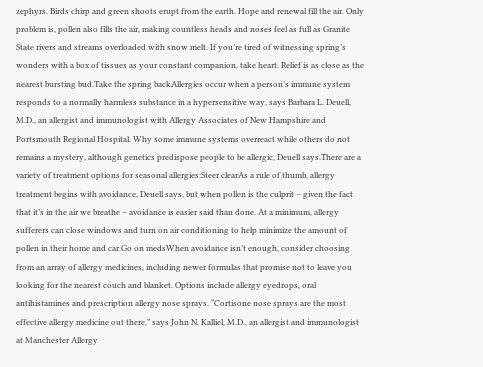zephyrs. Birds chirp and green shoots erupt from the earth. Hope and renewal fill the air. Only problem is, pollen also fills the air, making countless heads and noses feel as full as Granite State rivers and streams overloaded with snow melt. If you’re tired of witnessing spring’s wonders with a box of tissues as your constant companion, take heart. Relief is as close as the nearest bursting bud.Take the spring backAllergies occur when a person’s immune system responds to a normally harmless substance in a hypersensitive way, says Barbara L. Deuell, M.D., an allergist and immunologist with Allergy Associates of New Hampshire and Portsmouth Regional Hospital. Why some immune systems overreact while others do not remains a mystery, although genetics predispose people to be allergic, Deuell says.There are a variety of treatment options for seasonal allergies:Steer clearAs a rule of thumb, allergy treatment begins with avoidance, Deuell says, but when pollen is the culprit – given the fact that it’s in the air we breathe – avoidance is easier said than done. At a minimum, allergy sufferers can close windows and turn on air conditioning to help minimize the amount of pollen in their home and car.Go on medsWhen avoidance isn’t enough, consider choosing from an array of allergy medicines, including newer formulas that promise not to leave you looking for the nearest couch and blanket. Options include allergy eyedrops, oral antihistamines and prescription allergy nose sprays. “Cortisone nose sprays are the most effective allergy medicine out there,” says John N. Kalliel, M.D., an allergist and immunologist at Manchester Allergy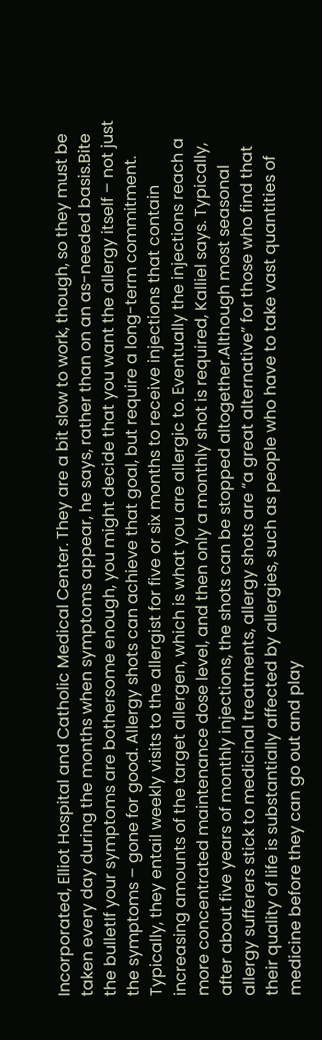Incorporated, Elliot Hospital and Catholic Medical Center. They are a bit slow to work, though, so they must be taken every day during the months when symptoms appear, he says, rather than on an as-needed basis.Bite the bulletIf your symptoms are bothersome enough, you might decide that you want the allergy itself – not just the symptoms – gone for good. Allergy shots can achieve that goal, but require a long-term commitment. Typically, they entail weekly visits to the allergist for five or six months to receive injections that contain increasing amounts of the target allergen, which is what you are allergic to. Eventually the injections reach a more concentrated maintenance dose level, and then only a monthly shot is required, Kalliel says. Typically, after about five years of monthly injections, the shots can be stopped altogether.Although most seasonal allergy sufferers stick to medicinal treatments, allergy shots are “a great alternative” for those who find that their quality of life is substantially affected by allergies, such as people who have to take vast quantities of medicine before they can go out and play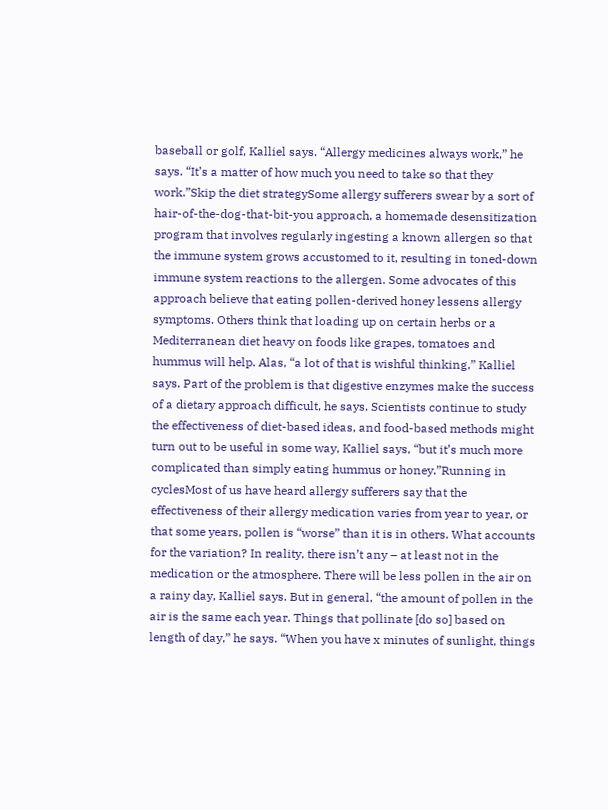baseball or golf, Kalliel says. “Allergy medicines always work,” he says. “It’s a matter of how much you need to take so that they work.”Skip the diet strategySome allergy sufferers swear by a sort of hair-of-the-dog-that-bit-you approach, a homemade desensitization program that involves regularly ingesting a known allergen so that the immune system grows accustomed to it, resulting in toned-down immune system reactions to the allergen. Some advocates of this approach believe that eating pollen-derived honey lessens allergy symptoms. Others think that loading up on certain herbs or a Mediterranean diet heavy on foods like grapes, tomatoes and hummus will help. Alas, “a lot of that is wishful thinking,” Kalliel says. Part of the problem is that digestive enzymes make the success of a dietary approach difficult, he says. Scientists continue to study the effectiveness of diet-based ideas, and food-based methods might turn out to be useful in some way, Kalliel says, “but it’s much more complicated than simply eating hummus or honey.”Running in cyclesMost of us have heard allergy sufferers say that the effectiveness of their allergy medication varies from year to year, or that some years, pollen is “worse” than it is in others. What accounts for the variation? In reality, there isn’t any – at least not in the medication or the atmosphere. There will be less pollen in the air on a rainy day, Kalliel says. But in general, “the amount of pollen in the air is the same each year. Things that pollinate [do so] based on length of day,” he says. “When you have x minutes of sunlight, things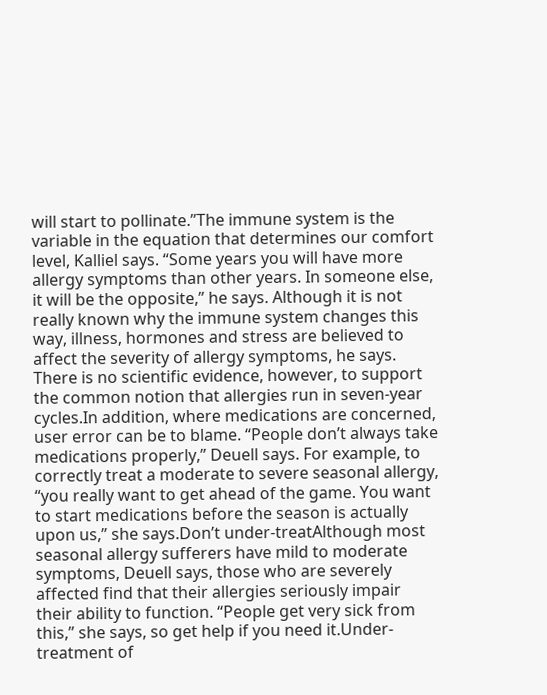will start to pollinate.”The immune system is the variable in the equation that determines our comfort level, Kalliel says. “Some years you will have more allergy symptoms than other years. In someone else, it will be the opposite,” he says. Although it is not really known why the immune system changes this way, illness, hormones and stress are believed to affect the severity of allergy symptoms, he says. There is no scientific evidence, however, to support the common notion that allergies run in seven-year cycles.In addition, where medications are concerned, user error can be to blame. “People don’t always take medications properly,” Deuell says. For example, to correctly treat a moderate to severe seasonal allergy, “you really want to get ahead of the game. You want to start medications before the season is actually upon us,” she says.Don’t under-treatAlthough most seasonal allergy sufferers have mild to moderate symptoms, Deuell says, those who are severely affected find that their allergies seriously impair their ability to function. “People get very sick from this,” she says, so get help if you need it.Under-treatment of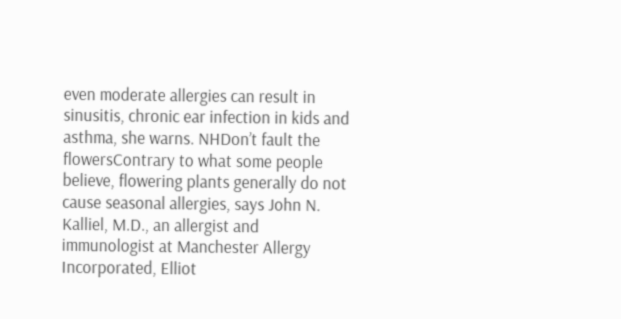even moderate allergies can result in sinusitis, chronic ear infection in kids and asthma, she warns. NHDon’t fault the flowersContrary to what some people believe, flowering plants generally do not cause seasonal allergies, says John N. Kalliel, M.D., an allergist and immunologist at Manchester Allergy Incorporated, Elliot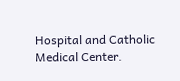Hospital and Catholic Medical Center.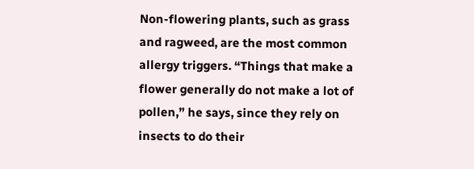Non-flowering plants, such as grass and ragweed, are the most common allergy triggers. “Things that make a flower generally do not make a lot of pollen,” he says, since they rely on insects to do their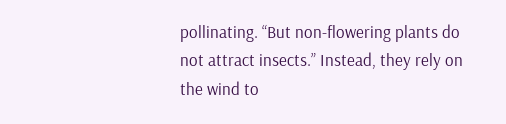pollinating. “But non-flowering plants do not attract insects.” Instead, they rely on the wind to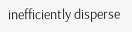inefficiently disperse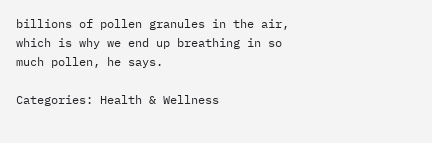billions of pollen granules in the air, which is why we end up breathing in so much pollen, he says.

Categories: Health & Wellness